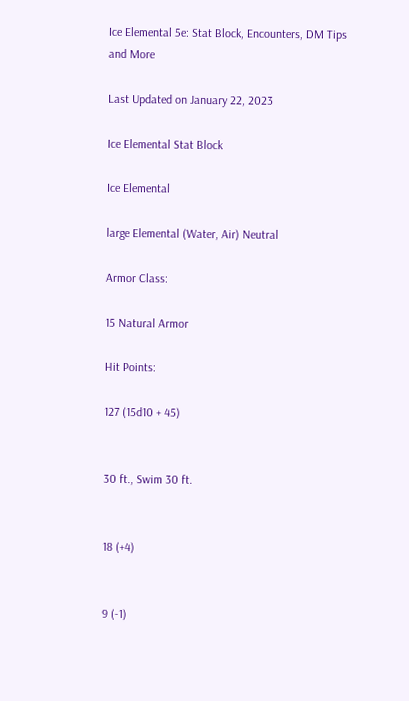Ice Elemental 5e: Stat Block, Encounters, DM Tips and More

Last Updated on January 22, 2023

Ice Elemental Stat Block

Ice Elemental

large Elemental (Water, Air) Neutral

Armor Class:

15 Natural Armor

Hit Points:

127 (15d10 + 45)


30 ft., Swim 30 ft.


18 (+4)


9 (-1)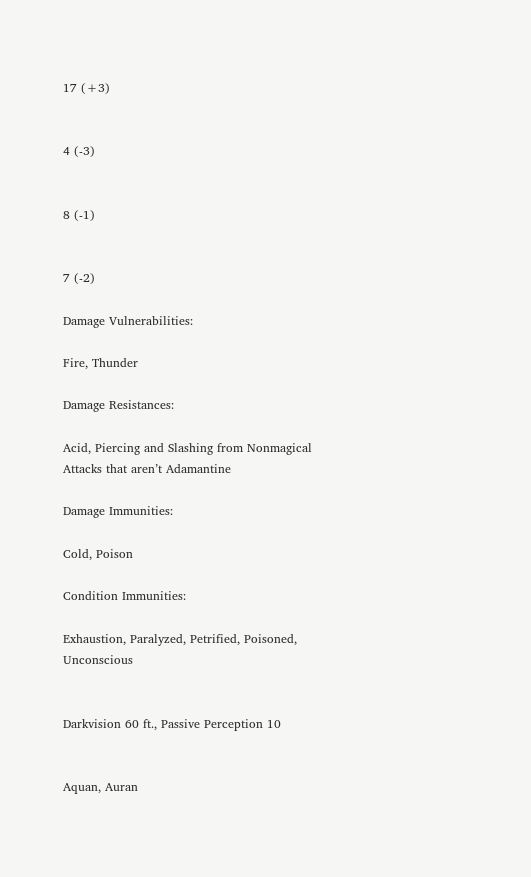17 (+3)


4 (-3)


8 (-1)


7 (-2)

Damage Vulnerabilities:

Fire, Thunder

Damage Resistances:

Acid, Piercing and Slashing from Nonmagical Attacks that aren’t Adamantine

Damage Immunities:

Cold, Poison

Condition Immunities:

Exhaustion, Paralyzed, Petrified, Poisoned, Unconscious


Darkvision 60 ft., Passive Perception 10


Aquan, Auran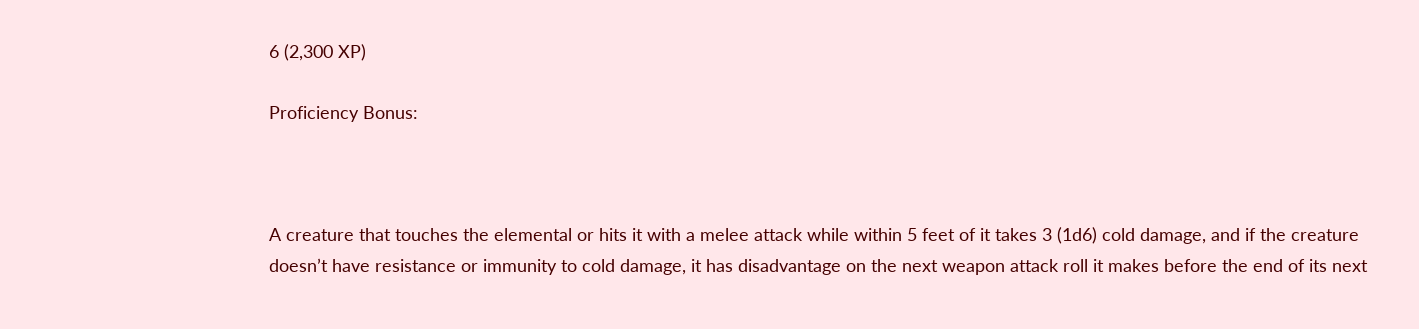6 (2,300 XP)

Proficiency Bonus:



A creature that touches the elemental or hits it with a melee attack while within 5 feet of it takes 3 (1d6) cold damage, and if the creature doesn’t have resistance or immunity to cold damage, it has disadvantage on the next weapon attack roll it makes before the end of its next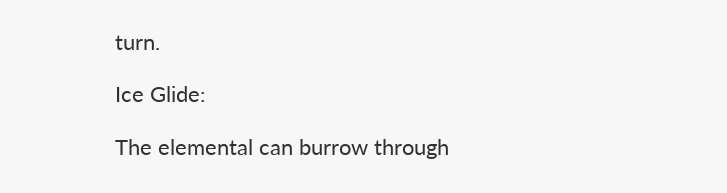turn.

Ice Glide:

The elemental can burrow through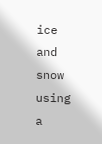ice and snow using a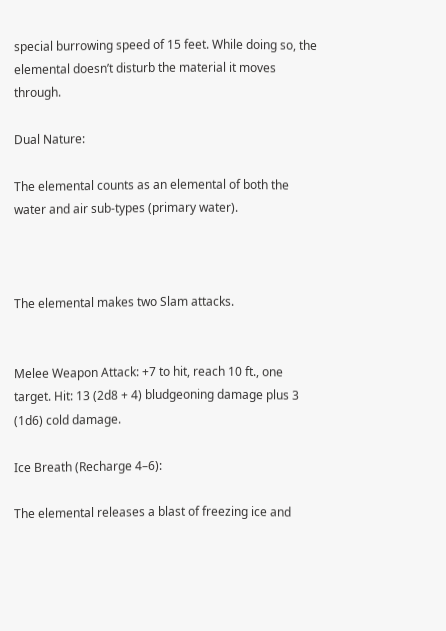special burrowing speed of 15 feet. While doing so, the elemental doesn’t disturb the material it moves through.

Dual Nature:

The elemental counts as an elemental of both the water and air sub-types (primary water).



The elemental makes two Slam attacks.


Melee Weapon Attack: +7 to hit, reach 10 ft., one target. Hit: 13 (2d8 + 4) bludgeoning damage plus 3 (1d6) cold damage.

Ice Breath (Recharge 4–6):

The elemental releases a blast of freezing ice and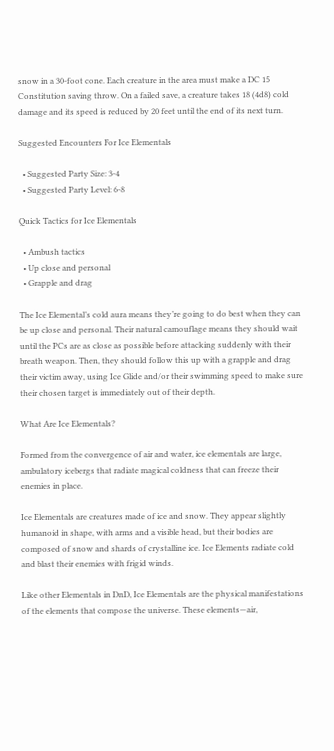snow in a 30-foot cone. Each creature in the area must make a DC 15 Constitution saving throw. On a failed save, a creature takes 18 (4d8) cold damage and its speed is reduced by 20 feet until the end of its next turn.

Suggested Encounters For Ice Elementals

  • Suggested Party Size: 3-4
  • Suggested Party Level: 6-8

Quick Tactics for Ice Elementals

  • Ambush tactics
  • Up close and personal
  • Grapple and drag

The Ice Elemental’s cold aura means they’re going to do best when they can be up close and personal. Their natural camouflage means they should wait until the PCs are as close as possible before attacking suddenly with their breath weapon. Then, they should follow this up with a grapple and drag their victim away, using Ice Glide and/or their swimming speed to make sure their chosen target is immediately out of their depth.

What Are Ice Elementals?

Formed from the convergence of air and water, ice elementals are large, ambulatory icebergs that radiate magical coldness that can freeze their enemies in place.

Ice Elementals are creatures made of ice and snow. They appear slightly humanoid in shape, with arms and a visible head, but their bodies are composed of snow and shards of crystalline ice. Ice Elements radiate cold and blast their enemies with frigid winds.

Like other Elementals in DnD, Ice Elementals are the physical manifestations of the elements that compose the universe. These elements—air,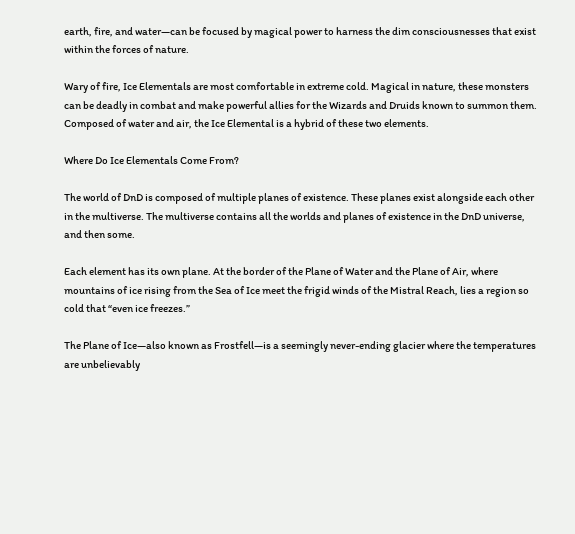earth, fire, and water—can be focused by magical power to harness the dim consciousnesses that exist within the forces of nature.

Wary of fire, Ice Elementals are most comfortable in extreme cold. Magical in nature, these monsters can be deadly in combat and make powerful allies for the Wizards and Druids known to summon them. Composed of water and air, the Ice Elemental is a hybrid of these two elements.

Where Do Ice Elementals Come From?

The world of DnD is composed of multiple planes of existence. These planes exist alongside each other in the multiverse. The multiverse contains all the worlds and planes of existence in the DnD universe, and then some.

Each element has its own plane. At the border of the Plane of Water and the Plane of Air, where mountains of ice rising from the Sea of Ice meet the frigid winds of the Mistral Reach, lies a region so cold that “even ice freezes.”

The Plane of Ice—also known as Frostfell—is a seemingly never-ending glacier where the temperatures are unbelievably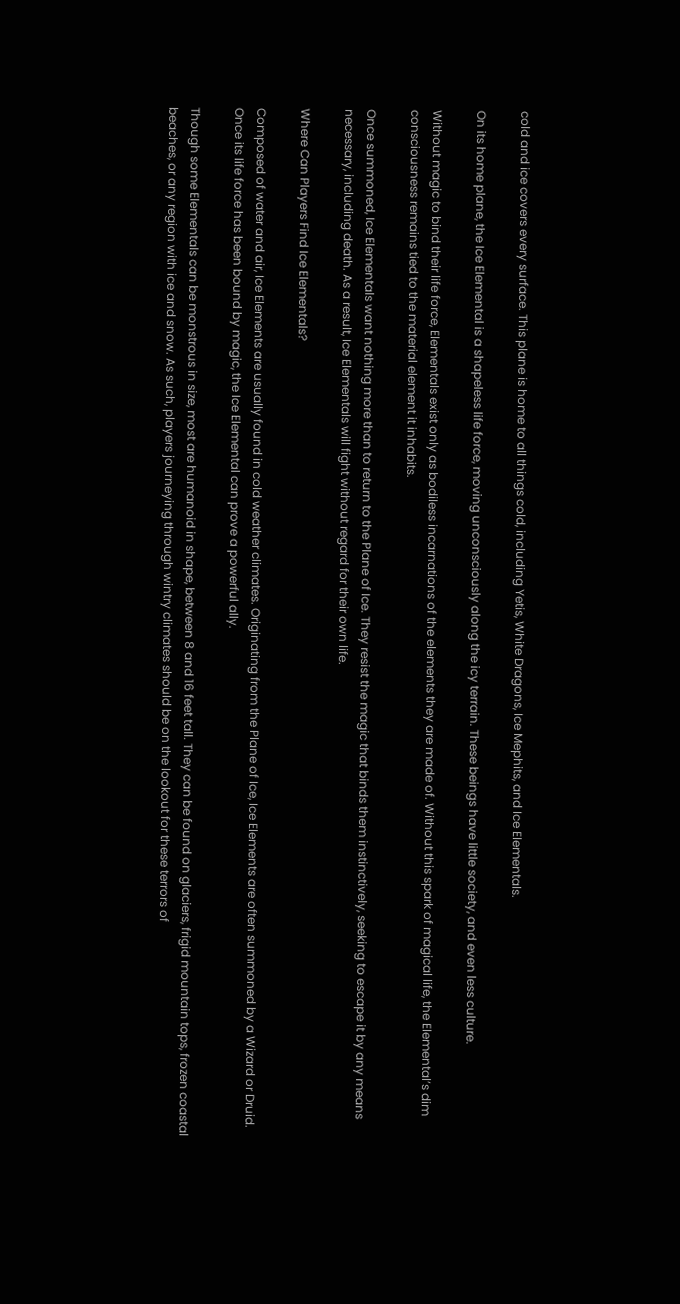cold and ice covers every surface. This plane is home to all things cold, including Yetis, White Dragons, Ice Mephits, and Ice Elementals.

On its home plane, the Ice Elemental is a shapeless life force, moving unconsciously along the icy terrain. These beings have little society, and even less culture.

Without magic to bind their life force, Elementals exist only as bodiless incarnations of the elements they are made of. Without this spark of magical life, the Elemental’s dim consciousness remains tied to the material element it inhabits.

Once summoned, Ice Elementals want nothing more than to return to the Plane of Ice. They resist the magic that binds them instinctively, seeking to escape it by any means necessary, including death. As a result, Ice Elementals will fight without regard for their own life.

Where Can Players Find Ice Elementals?

Composed of water and air, Ice Elements are usually found in cold weather climates. Originating from the Plane of Ice, Ice Elements are often summoned by a Wizard or Druid. Once its life force has been bound by magic, the Ice Elemental can prove a powerful ally.

Though some Elementals can be monstrous in size, most are humanoid in shape, between 8 and 16 feet tall. They can be found on glaciers, frigid mountain tops, frozen coastal beaches, or any region with ice and snow. As such, players journeying through wintry climates should be on the lookout for these terrors of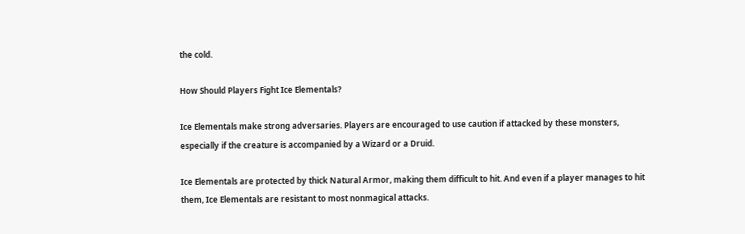the cold.

How Should Players Fight Ice Elementals?

Ice Elementals make strong adversaries. Players are encouraged to use caution if attacked by these monsters, especially if the creature is accompanied by a Wizard or a Druid.

Ice Elementals are protected by thick Natural Armor, making them difficult to hit. And even if a player manages to hit them, Ice Elementals are resistant to most nonmagical attacks.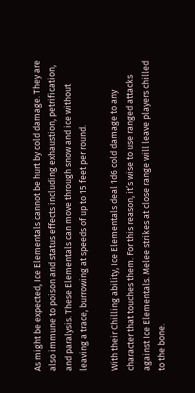As might be expected, Ice Elementals cannot be hurt by cold damage. They are also immune to poison and status effects including exhaustion, petrification, and paralysis. These Elementals can move through snow and ice without leaving a trace, burrowing at speeds of up to 15 feet per round.

With their Chilling ability, Ice Elementals deal 1d6 cold damage to any character that touches them. For this reason, it’s wise to use ranged attacks against Ice Elementals. Melee strikes at close range will leave players chilled to the bone.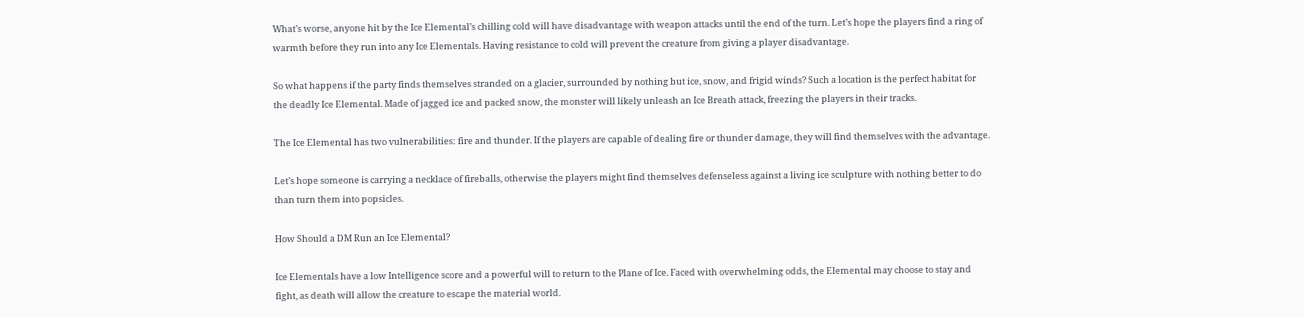What’s worse, anyone hit by the Ice Elemental’s chilling cold will have disadvantage with weapon attacks until the end of the turn. Let’s hope the players find a ring of warmth before they run into any Ice Elementals. Having resistance to cold will prevent the creature from giving a player disadvantage.

So what happens if the party finds themselves stranded on a glacier, surrounded by nothing but ice, snow, and frigid winds? Such a location is the perfect habitat for the deadly Ice Elemental. Made of jagged ice and packed snow, the monster will likely unleash an Ice Breath attack, freezing the players in their tracks.

The Ice Elemental has two vulnerabilities: fire and thunder. If the players are capable of dealing fire or thunder damage, they will find themselves with the advantage.

Let’s hope someone is carrying a necklace of fireballs, otherwise the players might find themselves defenseless against a living ice sculpture with nothing better to do than turn them into popsicles.

How Should a DM Run an Ice Elemental?

Ice Elementals have a low Intelligence score and a powerful will to return to the Plane of Ice. Faced with overwhelming odds, the Elemental may choose to stay and fight, as death will allow the creature to escape the material world.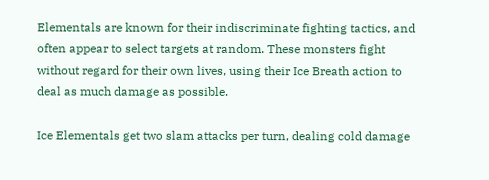Elementals are known for their indiscriminate fighting tactics, and often appear to select targets at random. These monsters fight without regard for their own lives, using their Ice Breath action to deal as much damage as possible.

Ice Elementals get two slam attacks per turn, dealing cold damage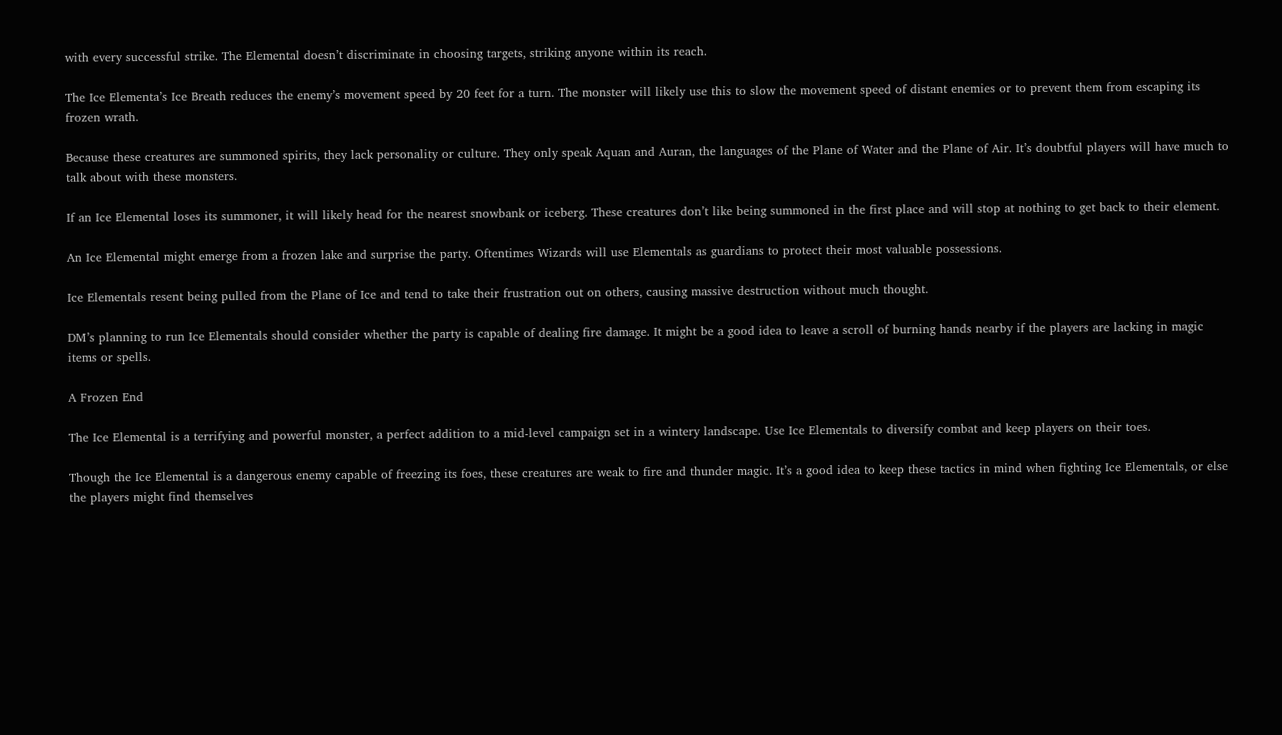with every successful strike. The Elemental doesn’t discriminate in choosing targets, striking anyone within its reach.

The Ice Elementa’s Ice Breath reduces the enemy’s movement speed by 20 feet for a turn. The monster will likely use this to slow the movement speed of distant enemies or to prevent them from escaping its frozen wrath.

Because these creatures are summoned spirits, they lack personality or culture. They only speak Aquan and Auran, the languages of the Plane of Water and the Plane of Air. It’s doubtful players will have much to talk about with these monsters.

If an Ice Elemental loses its summoner, it will likely head for the nearest snowbank or iceberg. These creatures don’t like being summoned in the first place and will stop at nothing to get back to their element.

An Ice Elemental might emerge from a frozen lake and surprise the party. Oftentimes Wizards will use Elementals as guardians to protect their most valuable possessions.

Ice Elementals resent being pulled from the Plane of Ice and tend to take their frustration out on others, causing massive destruction without much thought.

DM’s planning to run Ice Elementals should consider whether the party is capable of dealing fire damage. It might be a good idea to leave a scroll of burning hands nearby if the players are lacking in magic items or spells.

A Frozen End

The Ice Elemental is a terrifying and powerful monster, a perfect addition to a mid-level campaign set in a wintery landscape. Use Ice Elementals to diversify combat and keep players on their toes.

Though the Ice Elemental is a dangerous enemy capable of freezing its foes, these creatures are weak to fire and thunder magic. It’s a good idea to keep these tactics in mind when fighting Ice Elementals, or else the players might find themselves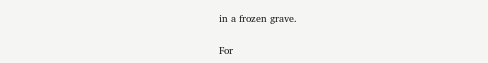in a frozen grave.

For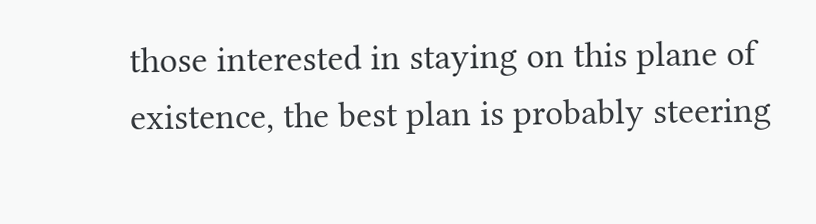those interested in staying on this plane of existence, the best plan is probably steering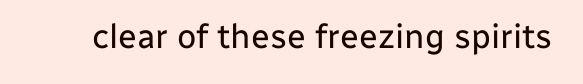clear of these freezing spirits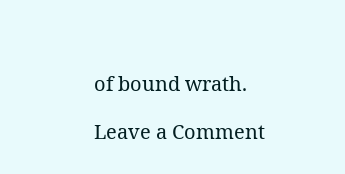of bound wrath.

Leave a Comment